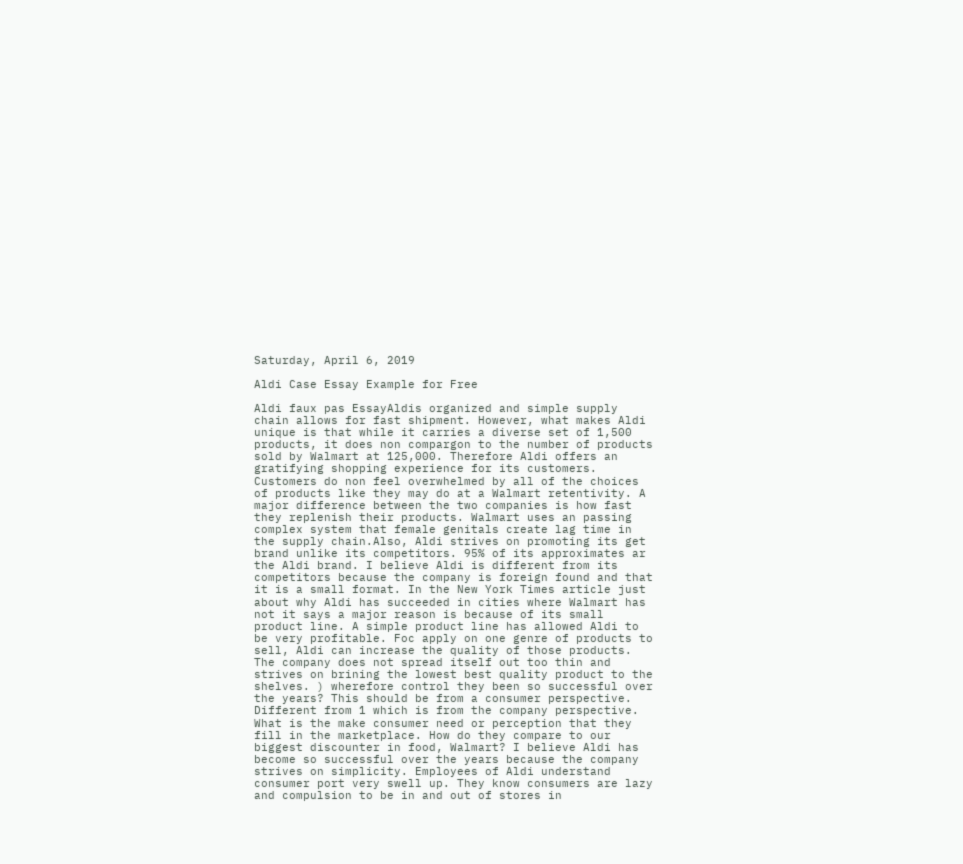Saturday, April 6, 2019

Aldi Case Essay Example for Free

Aldi faux pas EssayAldis organized and simple supply chain allows for fast shipment. However, what makes Aldi unique is that while it carries a diverse set of 1,500 products, it does non compargon to the number of products sold by Walmart at 125,000. Therefore Aldi offers an gratifying shopping experience for its customers. Customers do non feel overwhelmed by all of the choices of products like they may do at a Walmart retentivity. A major difference between the two companies is how fast they replenish their products. Walmart uses an passing complex system that female genitals create lag time in the supply chain.Also, Aldi strives on promoting its get brand unlike its competitors. 95% of its approximates ar the Aldi brand. I believe Aldi is different from its competitors because the company is foreign found and that it is a small format. In the New York Times article just about why Aldi has succeeded in cities where Walmart has not it says a major reason is because of its small product line. A simple product line has allowed Aldi to be very profitable. Foc apply on one genre of products to sell, Aldi can increase the quality of those products. The company does not spread itself out too thin and strives on brining the lowest best quality product to the shelves. ) wherefore control they been so successful over the years? This should be from a consumer perspective. Different from 1 which is from the company perspective. What is the make consumer need or perception that they fill in the marketplace. How do they compare to our biggest discounter in food, Walmart? I believe Aldi has become so successful over the years because the company strives on simplicity. Employees of Aldi understand consumer port very swell up. They know consumers are lazy and compulsion to be in and out of stores in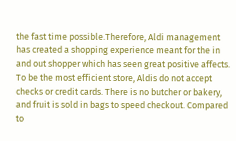the fast time possible.Therefore, Aldi management has created a shopping experience meant for the in and out shopper which has seen great positive affects. To be the most efficient store, Aldis do not accept checks or credit cards. There is no butcher or bakery, and fruit is sold in bags to speed checkout. Compared to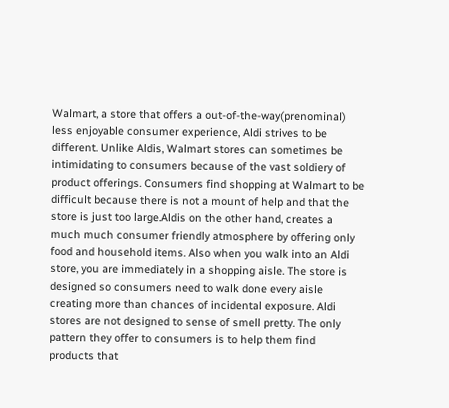Walmart, a store that offers a out-of-the-way(prenominal) less enjoyable consumer experience, Aldi strives to be different. Unlike Aldis, Walmart stores can sometimes be intimidating to consumers because of the vast soldiery of product offerings. Consumers find shopping at Walmart to be difficult because there is not a mount of help and that the store is just too large.Aldis on the other hand, creates a much much consumer friendly atmosphere by offering only food and household items. Also when you walk into an Aldi store, you are immediately in a shopping aisle. The store is designed so consumers need to walk done every aisle creating more than chances of incidental exposure. Aldi stores are not designed to sense of smell pretty. The only pattern they offer to consumers is to help them find products that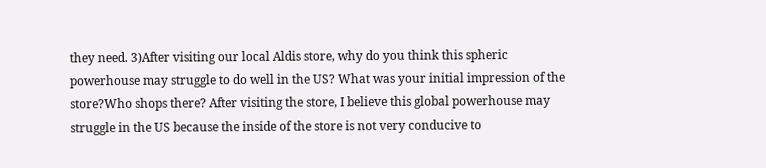they need. 3)After visiting our local Aldis store, why do you think this spheric powerhouse may struggle to do well in the US? What was your initial impression of the store?Who shops there? After visiting the store, I believe this global powerhouse may struggle in the US because the inside of the store is not very conducive to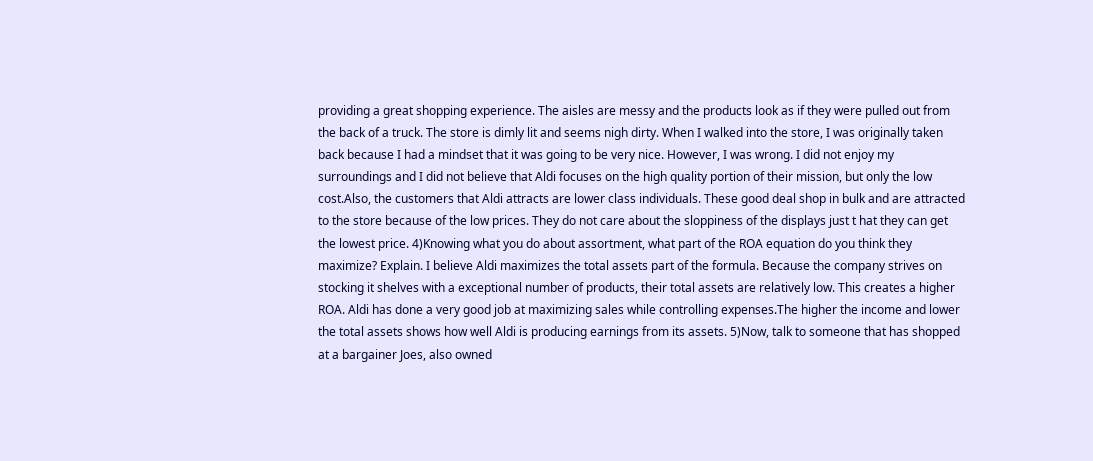providing a great shopping experience. The aisles are messy and the products look as if they were pulled out from the back of a truck. The store is dimly lit and seems nigh dirty. When I walked into the store, I was originally taken back because I had a mindset that it was going to be very nice. However, I was wrong. I did not enjoy my surroundings and I did not believe that Aldi focuses on the high quality portion of their mission, but only the low cost.Also, the customers that Aldi attracts are lower class individuals. These good deal shop in bulk and are attracted to the store because of the low prices. They do not care about the sloppiness of the displays just t hat they can get the lowest price. 4)Knowing what you do about assortment, what part of the ROA equation do you think they maximize? Explain. I believe Aldi maximizes the total assets part of the formula. Because the company strives on stocking it shelves with a exceptional number of products, their total assets are relatively low. This creates a higher ROA. Aldi has done a very good job at maximizing sales while controlling expenses.The higher the income and lower the total assets shows how well Aldi is producing earnings from its assets. 5)Now, talk to someone that has shopped at a bargainer Joes, also owned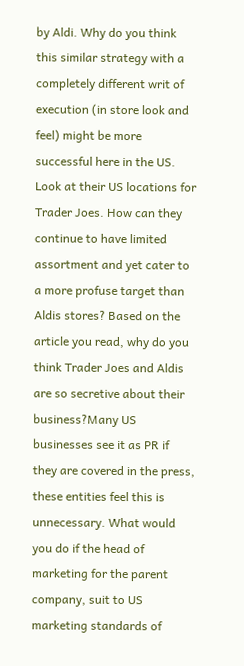by Aldi. Why do you think this similar strategy with a completely different writ of execution (in store look and feel) might be more successful here in the US. Look at their US locations for Trader Joes. How can they continue to have limited assortment and yet cater to a more profuse target than Aldis stores? Based on the article you read, why do you think Trader Joes and Aldis are so secretive about their business?Many US businesses see it as PR if they are covered in the press, these entities feel this is unnecessary. What would you do if the head of marketing for the parent company, suit to US marketing standards of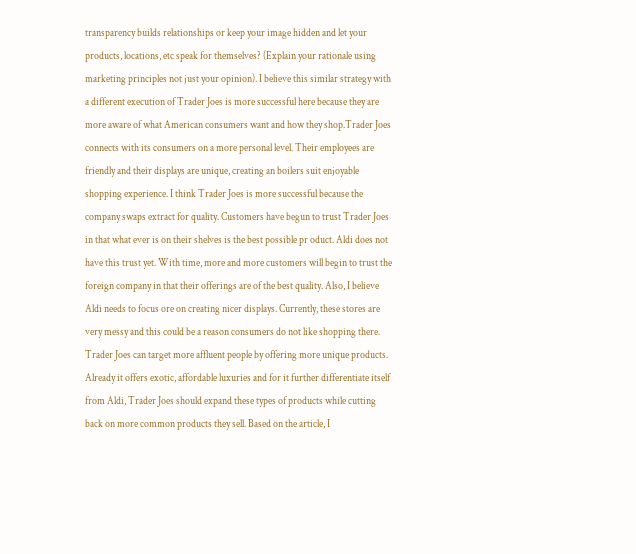transparency builds relationships or keep your image hidden and let your products, locations, etc speak for themselves? (Explain your rationale using marketing principles not just your opinion). I believe this similar strategy with a different execution of Trader Joes is more successful here because they are more aware of what American consumers want and how they shop.Trader Joes connects with its consumers on a more personal level. Their employees are friendly and their displays are unique, creating an boilers suit enjoyable shopping experience. I think Trader Joes is more successful because the company swaps extract for quality. Customers have begun to trust Trader Joes in that what ever is on their shelves is the best possible pr oduct. Aldi does not have this trust yet. With time, more and more customers will begin to trust the foreign company in that their offerings are of the best quality. Also, I believe Aldi needs to focus ore on creating nicer displays. Currently, these stores are very messy and this could be a reason consumers do not like shopping there. Trader Joes can target more affluent people by offering more unique products. Already it offers exotic, affordable luxuries and for it further differentiate itself from Aldi, Trader Joes should expand these types of products while cutting back on more common products they sell. Based on the article, I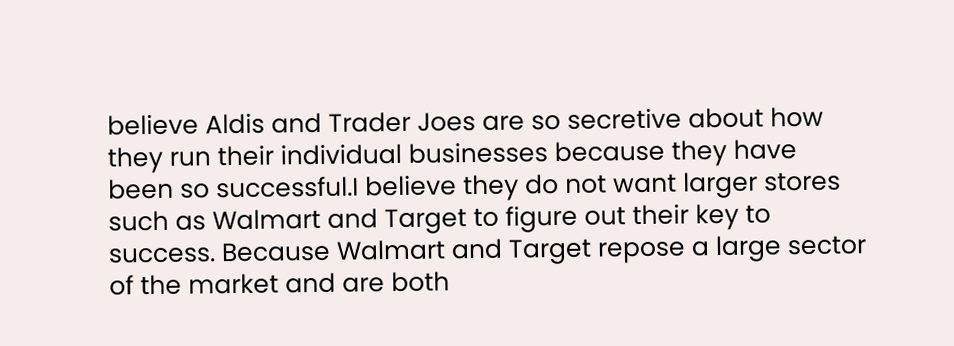believe Aldis and Trader Joes are so secretive about how they run their individual businesses because they have been so successful.I believe they do not want larger stores such as Walmart and Target to figure out their key to success. Because Walmart and Target repose a large sector of the market and are both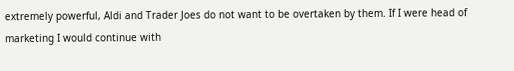extremely powerful, Aldi and Trader Joes do not want to be overtaken by them. If I were head of marketing I would continue with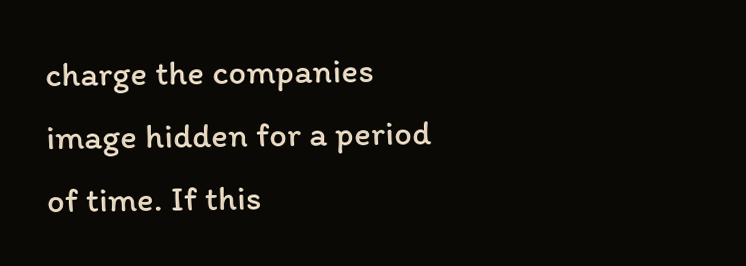charge the companies image hidden for a period of time. If this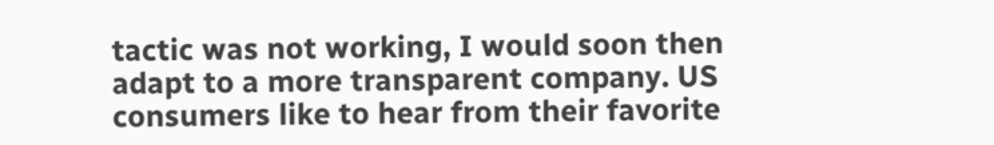tactic was not working, I would soon then adapt to a more transparent company. US consumers like to hear from their favorite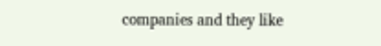companies and they like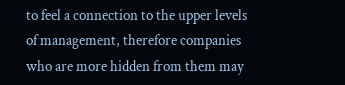to feel a connection to the upper levels of management, therefore companies who are more hidden from them may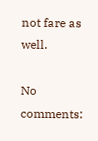not fare as well.

No comments: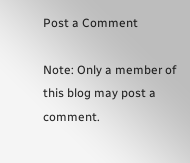Post a Comment

Note: Only a member of this blog may post a comment.